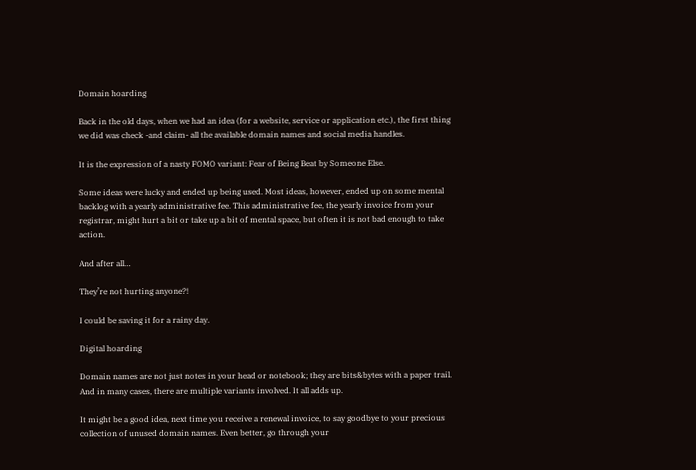Domain hoarding

Back in the old days, when we had an idea (for a website, service or application etc.), the first thing we did was check -and claim- all the available domain names and social media handles.

It is the expression of a nasty FOMO variant: Fear of Being Beat by Someone Else.

Some ideas were lucky and ended up being used. Most ideas, however, ended up on some mental backlog with a yearly administrative fee. This administrative fee, the yearly invoice from your registrar, might hurt a bit or take up a bit of mental space, but often it is not bad enough to take action.

And after all…

They’re not hurting anyone?!

I could be saving it for a rainy day.

Digital hoarding

Domain names are not just notes in your head or notebook; they are bits&bytes with a paper trail. And in many cases, there are multiple variants involved. It all adds up.

It might be a good idea, next time you receive a renewal invoice, to say goodbye to your precious collection of unused domain names. Even better, go through your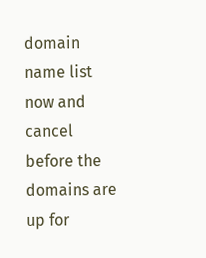domain name list now and cancel before the domains are up for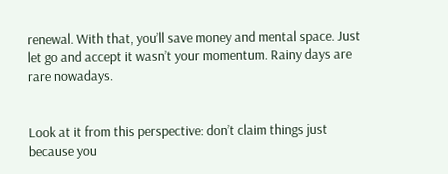renewal. With that, you’ll save money and mental space. Just let go and accept it wasn’t your momentum. Rainy days are rare nowadays.


Look at it from this perspective: don’t claim things just because you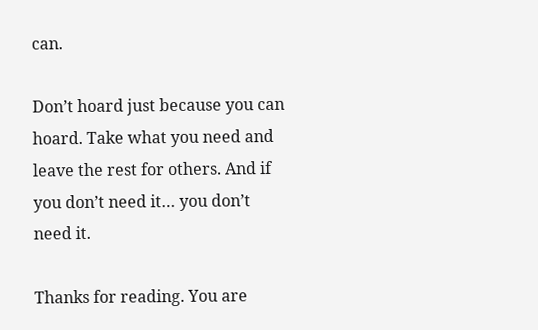can.

Don’t hoard just because you can hoard. Take what you need and leave the rest for others. And if you don’t need it… you don’t need it.

Thanks for reading. You are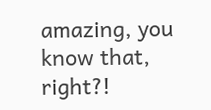amazing, you know that, right?!